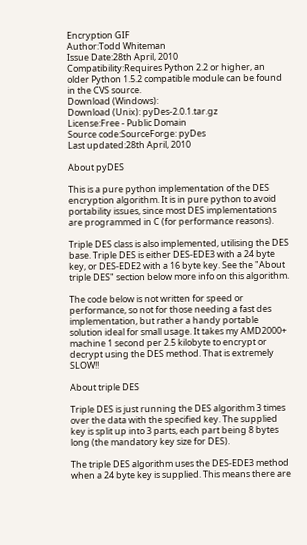Encryption GIF
Author:Todd Whiteman
Issue Date:28th April, 2010
Compatibility:Requires Python 2.2 or higher, an older Python 1.5.2 compatible module can be found in the CVS source.
Download (Windows):
Download (Unix): pyDes-2.0.1.tar.gz
License:Free - Public Domain
Source code:SourceForge: pyDes
Last updated:28th April, 2010

About pyDES

This is a pure python implementation of the DES encryption algorithm. It is in pure python to avoid portability issues, since most DES implementations are programmed in C (for performance reasons).

Triple DES class is also implemented, utilising the DES base. Triple DES is either DES-EDE3 with a 24 byte key, or DES-EDE2 with a 16 byte key. See the "About triple DES" section below more info on this algorithm.

The code below is not written for speed or performance, so not for those needing a fast des implementation, but rather a handy portable solution ideal for small usage. It takes my AMD2000+ machine 1 second per 2.5 kilobyte to encrypt or decrypt using the DES method. That is extremely SLOW!!

About triple DES

Triple DES is just running the DES algorithm 3 times over the data with the specified key. The supplied key is split up into 3 parts, each part being 8 bytes long (the mandatory key size for DES).

The triple DES algorithm uses the DES-EDE3 method when a 24 byte key is supplied. This means there are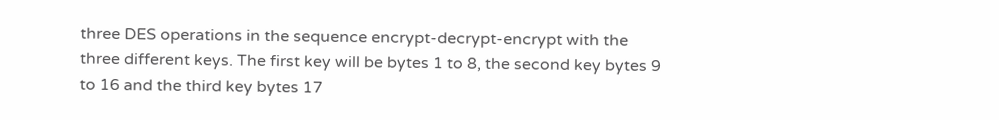three DES operations in the sequence encrypt-decrypt-encrypt with the three different keys. The first key will be bytes 1 to 8, the second key bytes 9 to 16 and the third key bytes 17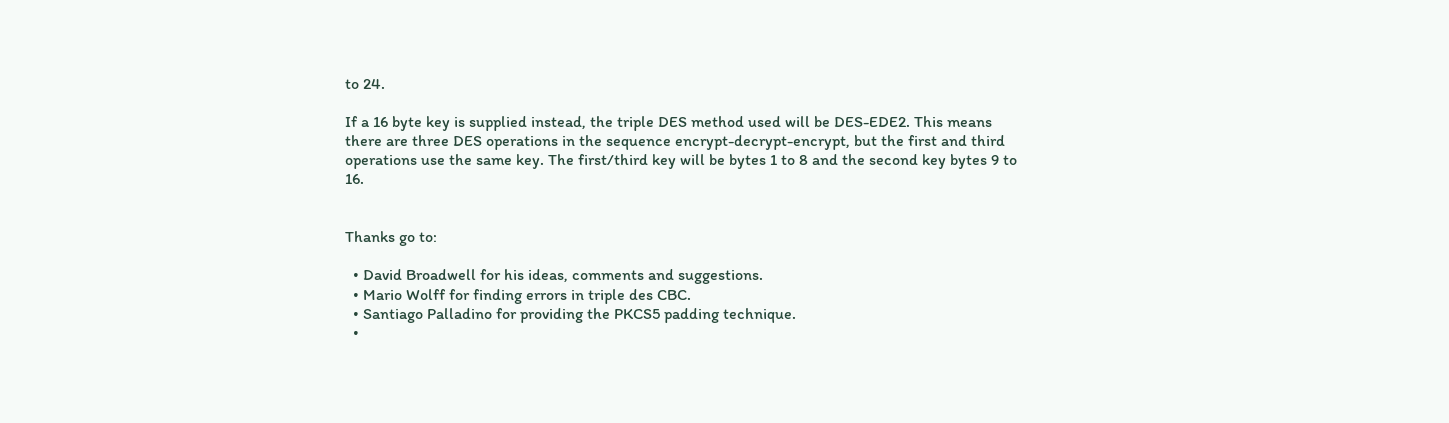to 24.

If a 16 byte key is supplied instead, the triple DES method used will be DES-EDE2. This means there are three DES operations in the sequence encrypt-decrypt-encrypt, but the first and third operations use the same key. The first/third key will be bytes 1 to 8 and the second key bytes 9 to 16.


Thanks go to:

  • David Broadwell for his ideas, comments and suggestions.
  • Mario Wolff for finding errors in triple des CBC.
  • Santiago Palladino for providing the PKCS5 padding technique.
  •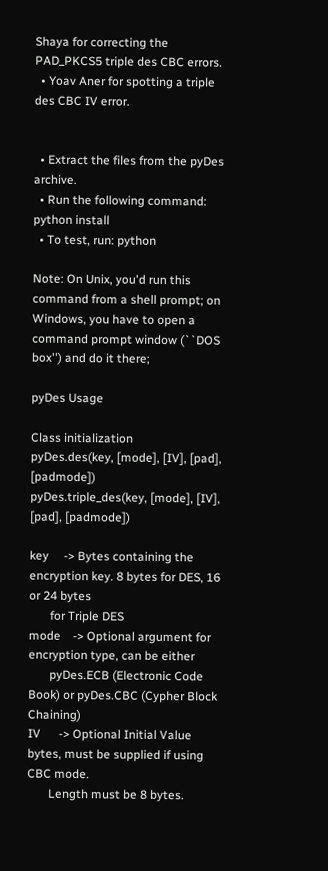Shaya for correcting the PAD_PKCS5 triple des CBC errors.
  • Yoav Aner for spotting a triple des CBC IV error.


  • Extract the files from the pyDes archive.
  • Run the following command: python install
  • To test, run: python

Note: On Unix, you'd run this command from a shell prompt; on Windows, you have to open a command prompt window (``DOS box'') and do it there;

pyDes Usage

Class initialization
pyDes.des(key, [mode], [IV], [pad], [padmode])
pyDes.triple_des(key, [mode], [IV], [pad], [padmode])

key     -> Bytes containing the encryption key. 8 bytes for DES, 16 or 24 bytes
       for Triple DES
mode    -> Optional argument for encryption type, can be either
       pyDes.ECB (Electronic Code Book) or pyDes.CBC (Cypher Block Chaining)
IV      -> Optional Initial Value bytes, must be supplied if using CBC mode.
       Length must be 8 bytes.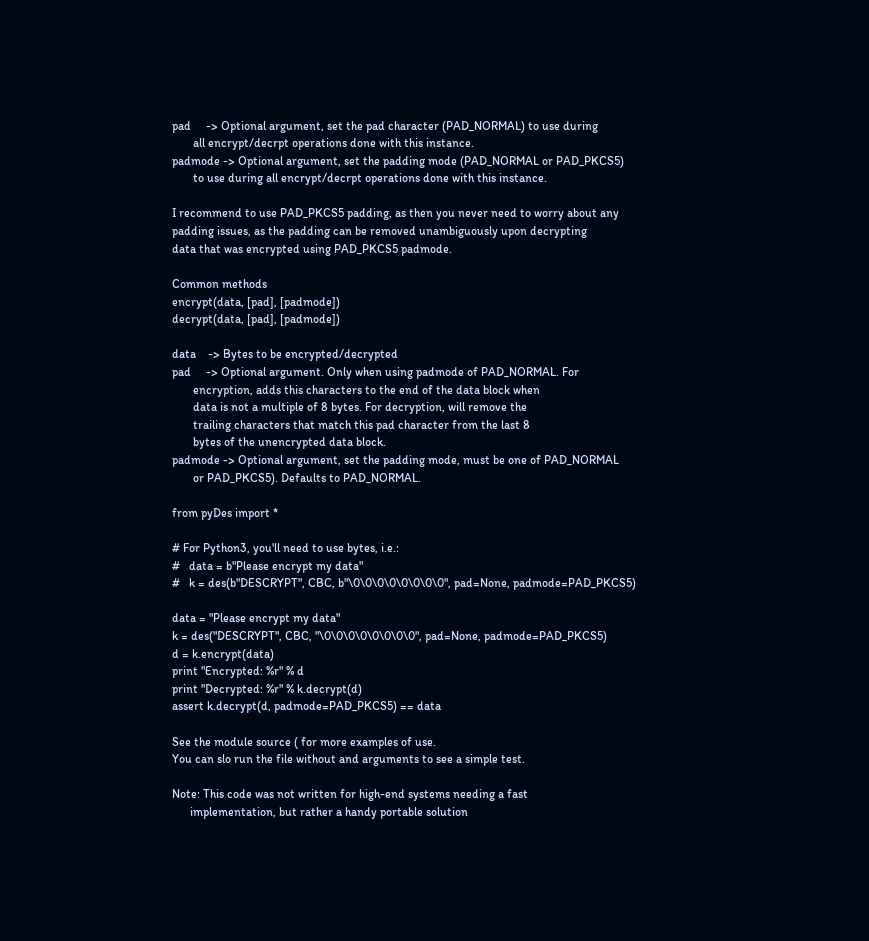pad     -> Optional argument, set the pad character (PAD_NORMAL) to use during
       all encrypt/decrpt operations done with this instance.
padmode -> Optional argument, set the padding mode (PAD_NORMAL or PAD_PKCS5)
       to use during all encrypt/decrpt operations done with this instance.

I recommend to use PAD_PKCS5 padding, as then you never need to worry about any
padding issues, as the padding can be removed unambiguously upon decrypting
data that was encrypted using PAD_PKCS5 padmode.

Common methods
encrypt(data, [pad], [padmode])
decrypt(data, [pad], [padmode])

data    -> Bytes to be encrypted/decrypted
pad     -> Optional argument. Only when using padmode of PAD_NORMAL. For
       encryption, adds this characters to the end of the data block when
       data is not a multiple of 8 bytes. For decryption, will remove the
       trailing characters that match this pad character from the last 8
       bytes of the unencrypted data block.
padmode -> Optional argument, set the padding mode, must be one of PAD_NORMAL
       or PAD_PKCS5). Defaults to PAD_NORMAL.

from pyDes import *

# For Python3, you'll need to use bytes, i.e.:
#   data = b"Please encrypt my data"
#   k = des(b"DESCRYPT", CBC, b"\0\0\0\0\0\0\0\0", pad=None, padmode=PAD_PKCS5)

data = "Please encrypt my data"
k = des("DESCRYPT", CBC, "\0\0\0\0\0\0\0\0", pad=None, padmode=PAD_PKCS5)
d = k.encrypt(data)
print "Encrypted: %r" % d
print "Decrypted: %r" % k.decrypt(d)
assert k.decrypt(d, padmode=PAD_PKCS5) == data

See the module source ( for more examples of use.
You can slo run the file without and arguments to see a simple test.

Note: This code was not written for high-end systems needing a fast
      implementation, but rather a handy portable solution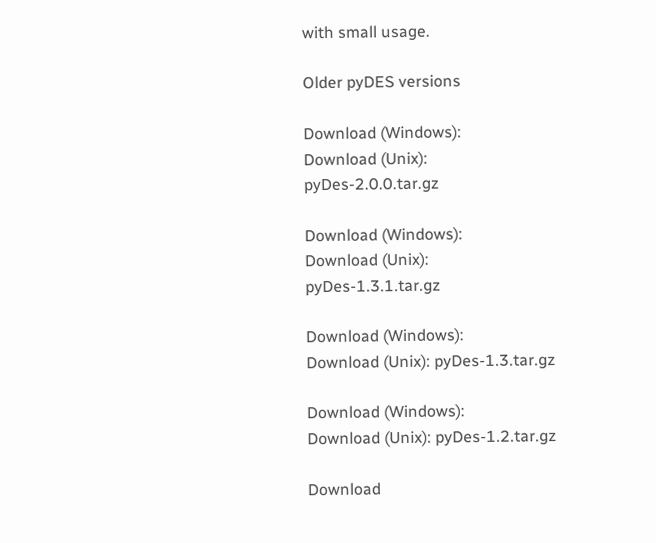with small usage.

Older pyDES versions

Download (Windows):
Download (Unix): pyDes-2.0.0.tar.gz

Download (Windows):
Download (Unix): pyDes-1.3.1.tar.gz

Download (Windows):
Download (Unix): pyDes-1.3.tar.gz

Download (Windows):
Download (Unix): pyDes-1.2.tar.gz

Download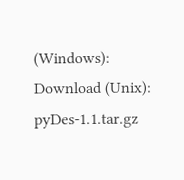(Windows):
Download (Unix): pyDes-1.1.tar.gz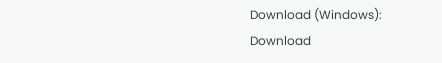Download (Windows):
Download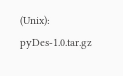(Unix): pyDes-1.0.tar.gz